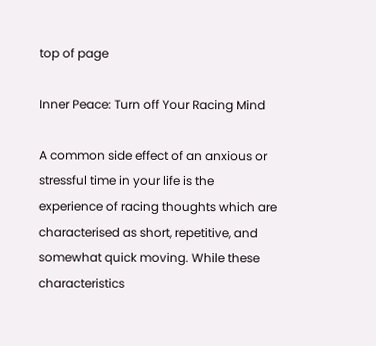top of page

Inner Peace: Turn off Your Racing Mind

A common side effect of an anxious or stressful time in your life is the experience of racing thoughts which are characterised as short, repetitive, and somewhat quick moving. While these characteristics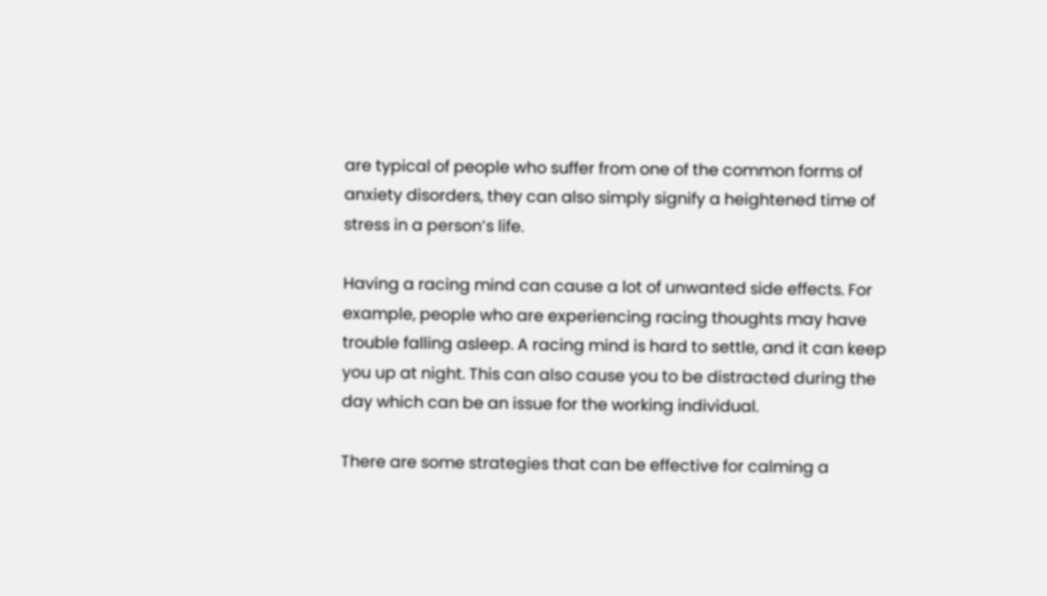are typical of people who suffer from one of the common forms of anxiety disorders, they can also simply signify a heightened time of stress in a person’s life.

Having a racing mind can cause a lot of unwanted side effects. For example, people who are experiencing racing thoughts may have trouble falling asleep. A racing mind is hard to settle, and it can keep you up at night. This can also cause you to be distracted during the day which can be an issue for the working individual.

There are some strategies that can be effective for calming a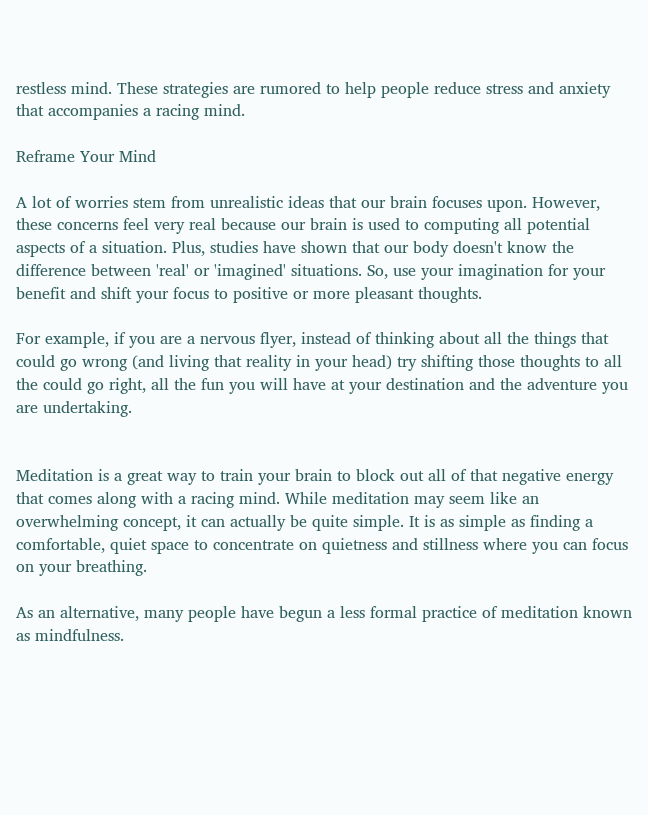restless mind. These strategies are rumored to help people reduce stress and anxiety that accompanies a racing mind.

Reframe Your Mind

A lot of worries stem from unrealistic ideas that our brain focuses upon. However, these concerns feel very real because our brain is used to computing all potential aspects of a situation. Plus, studies have shown that our body doesn't know the difference between 'real' or 'imagined' situations. So, use your imagination for your benefit and shift your focus to positive or more pleasant thoughts.

For example, if you are a nervous flyer, instead of thinking about all the things that could go wrong (and living that reality in your head) try shifting those thoughts to all the could go right, all the fun you will have at your destination and the adventure you are undertaking.


Meditation is a great way to train your brain to block out all of that negative energy that comes along with a racing mind. While meditation may seem like an overwhelming concept, it can actually be quite simple. It is as simple as finding a comfortable, quiet space to concentrate on quietness and stillness where you can focus on your breathing.

As an alternative, many people have begun a less formal practice of meditation known as mindfulness.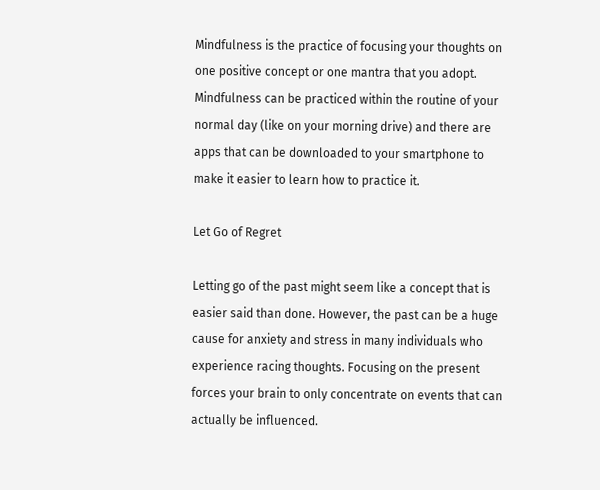Mindfulness is the practice of focusing your thoughts on one positive concept or one mantra that you adopt. Mindfulness can be practiced within the routine of your normal day (like on your morning drive) and there are apps that can be downloaded to your smartphone to make it easier to learn how to practice it.

Let Go of Regret

Letting go of the past might seem like a concept that is easier said than done. However, the past can be a huge cause for anxiety and stress in many individuals who experience racing thoughts. Focusing on the present forces your brain to only concentrate on events that can actually be influenced.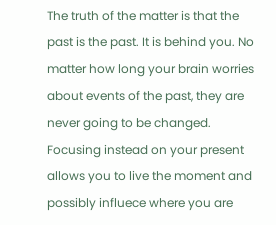The truth of the matter is that the past is the past. It is behind you. No matter how long your brain worries about events of the past, they are never going to be changed. Focusing instead on your present allows you to live the moment and possibly influece where you are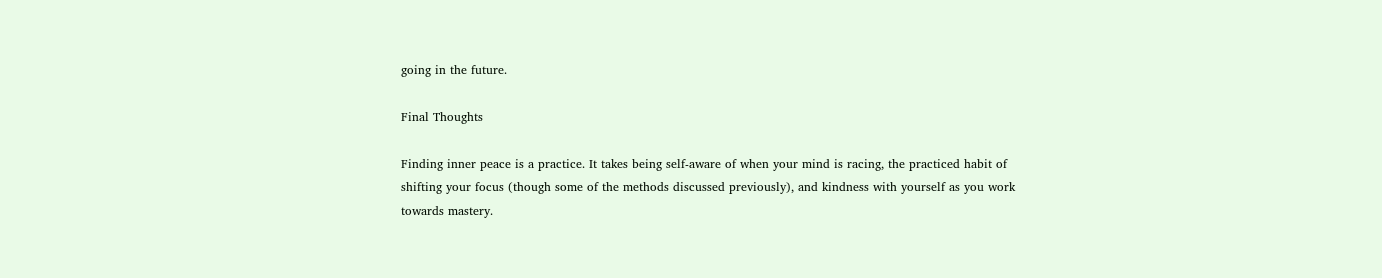going in the future.

Final Thoughts

Finding inner peace is a practice. It takes being self-aware of when your mind is racing, the practiced habit of shifting your focus (though some of the methods discussed previously), and kindness with yourself as you work towards mastery.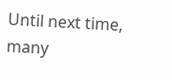Until next time, many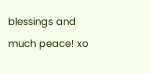blessings and much peace! xo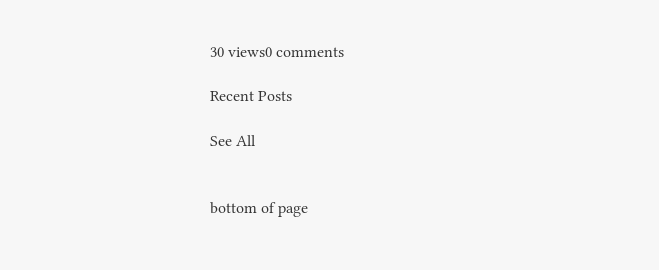30 views0 comments

Recent Posts

See All


bottom of page